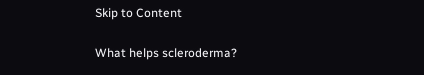Skip to Content

What helps scleroderma?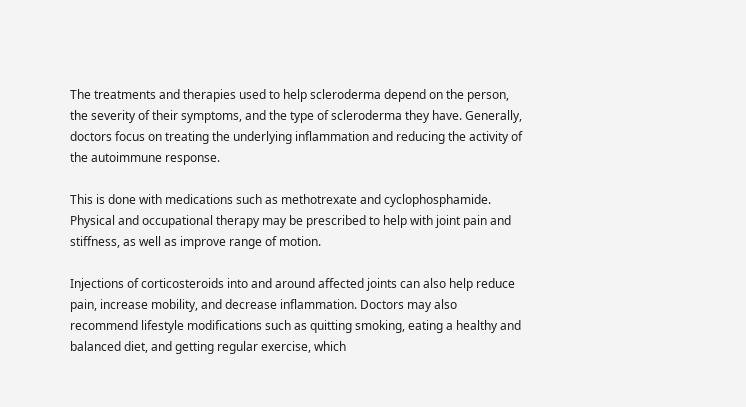The treatments and therapies used to help scleroderma depend on the person, the severity of their symptoms, and the type of scleroderma they have. Generally, doctors focus on treating the underlying inflammation and reducing the activity of the autoimmune response.

This is done with medications such as methotrexate and cyclophosphamide. Physical and occupational therapy may be prescribed to help with joint pain and stiffness, as well as improve range of motion.

Injections of corticosteroids into and around affected joints can also help reduce pain, increase mobility, and decrease inflammation. Doctors may also recommend lifestyle modifications such as quitting smoking, eating a healthy and balanced diet, and getting regular exercise, which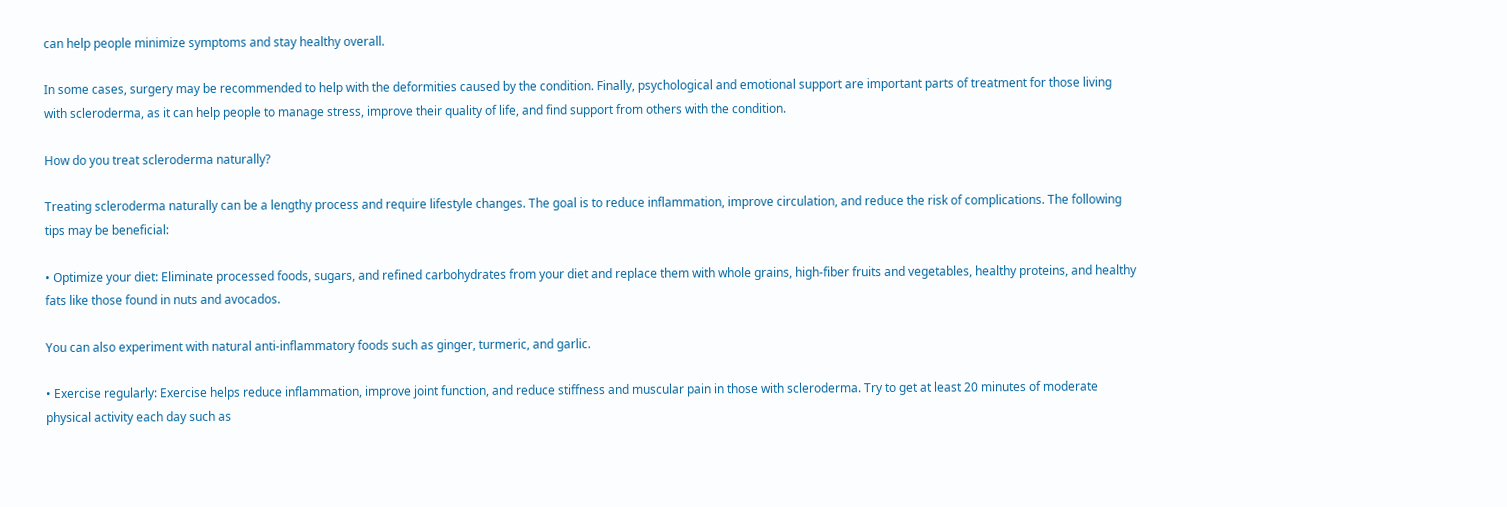can help people minimize symptoms and stay healthy overall.

In some cases, surgery may be recommended to help with the deformities caused by the condition. Finally, psychological and emotional support are important parts of treatment for those living with scleroderma, as it can help people to manage stress, improve their quality of life, and find support from others with the condition.

How do you treat scleroderma naturally?

Treating scleroderma naturally can be a lengthy process and require lifestyle changes. The goal is to reduce inflammation, improve circulation, and reduce the risk of complications. The following tips may be beneficial:

• Optimize your diet: Eliminate processed foods, sugars, and refined carbohydrates from your diet and replace them with whole grains, high-fiber fruits and vegetables, healthy proteins, and healthy fats like those found in nuts and avocados.

You can also experiment with natural anti-inflammatory foods such as ginger, turmeric, and garlic.

• Exercise regularly: Exercise helps reduce inflammation, improve joint function, and reduce stiffness and muscular pain in those with scleroderma. Try to get at least 20 minutes of moderate physical activity each day such as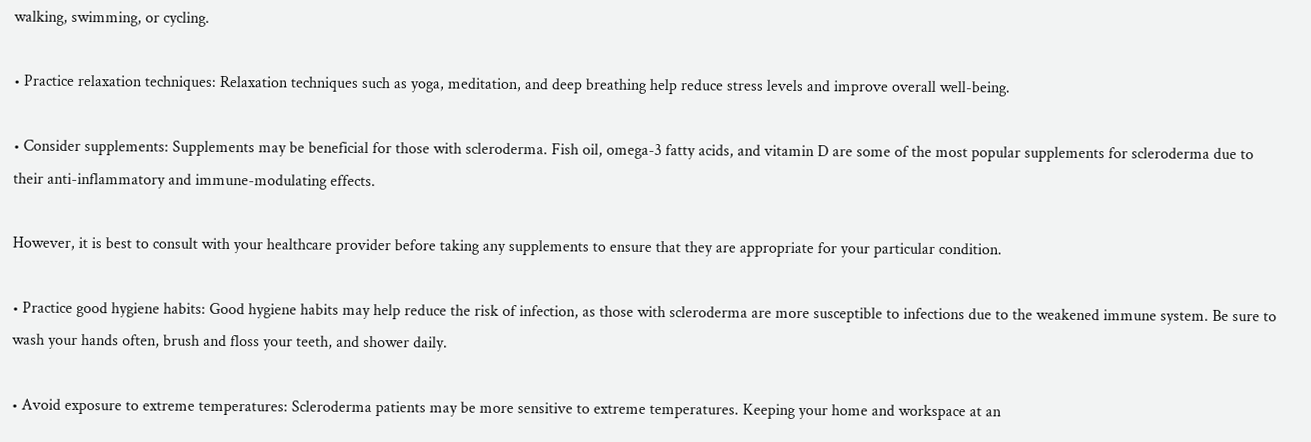walking, swimming, or cycling.

• Practice relaxation techniques: Relaxation techniques such as yoga, meditation, and deep breathing help reduce stress levels and improve overall well-being.

• Consider supplements: Supplements may be beneficial for those with scleroderma. Fish oil, omega-3 fatty acids, and vitamin D are some of the most popular supplements for scleroderma due to their anti-inflammatory and immune-modulating effects.

However, it is best to consult with your healthcare provider before taking any supplements to ensure that they are appropriate for your particular condition.

• Practice good hygiene habits: Good hygiene habits may help reduce the risk of infection, as those with scleroderma are more susceptible to infections due to the weakened immune system. Be sure to wash your hands often, brush and floss your teeth, and shower daily.

• Avoid exposure to extreme temperatures: Scleroderma patients may be more sensitive to extreme temperatures. Keeping your home and workspace at an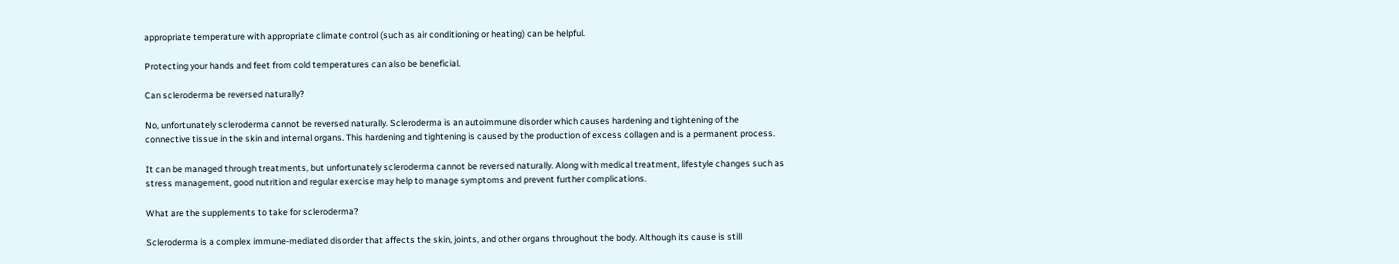appropriate temperature with appropriate climate control (such as air conditioning or heating) can be helpful.

Protecting your hands and feet from cold temperatures can also be beneficial.

Can scleroderma be reversed naturally?

No, unfortunately scleroderma cannot be reversed naturally. Scleroderma is an autoimmune disorder which causes hardening and tightening of the connective tissue in the skin and internal organs. This hardening and tightening is caused by the production of excess collagen and is a permanent process.

It can be managed through treatments, but unfortunately scleroderma cannot be reversed naturally. Along with medical treatment, lifestyle changes such as stress management, good nutrition and regular exercise may help to manage symptoms and prevent further complications.

What are the supplements to take for scleroderma?

Scleroderma is a complex immune-mediated disorder that affects the skin, joints, and other organs throughout the body. Although its cause is still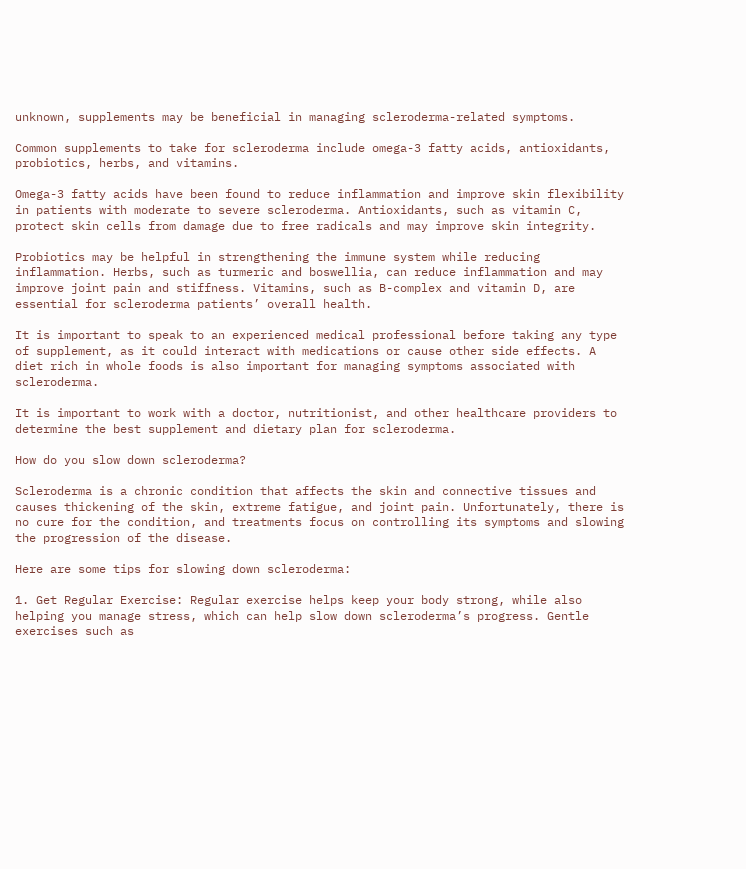unknown, supplements may be beneficial in managing scleroderma-related symptoms.

Common supplements to take for scleroderma include omega-3 fatty acids, antioxidants, probiotics, herbs, and vitamins.

Omega-3 fatty acids have been found to reduce inflammation and improve skin flexibility in patients with moderate to severe scleroderma. Antioxidants, such as vitamin C, protect skin cells from damage due to free radicals and may improve skin integrity.

Probiotics may be helpful in strengthening the immune system while reducing inflammation. Herbs, such as turmeric and boswellia, can reduce inflammation and may improve joint pain and stiffness. Vitamins, such as B-complex and vitamin D, are essential for scleroderma patients’ overall health.

It is important to speak to an experienced medical professional before taking any type of supplement, as it could interact with medications or cause other side effects. A diet rich in whole foods is also important for managing symptoms associated with scleroderma.

It is important to work with a doctor, nutritionist, and other healthcare providers to determine the best supplement and dietary plan for scleroderma.

How do you slow down scleroderma?

Scleroderma is a chronic condition that affects the skin and connective tissues and causes thickening of the skin, extreme fatigue, and joint pain. Unfortunately, there is no cure for the condition, and treatments focus on controlling its symptoms and slowing the progression of the disease.

Here are some tips for slowing down scleroderma:

1. Get Regular Exercise: Regular exercise helps keep your body strong, while also helping you manage stress, which can help slow down scleroderma’s progress. Gentle exercises such as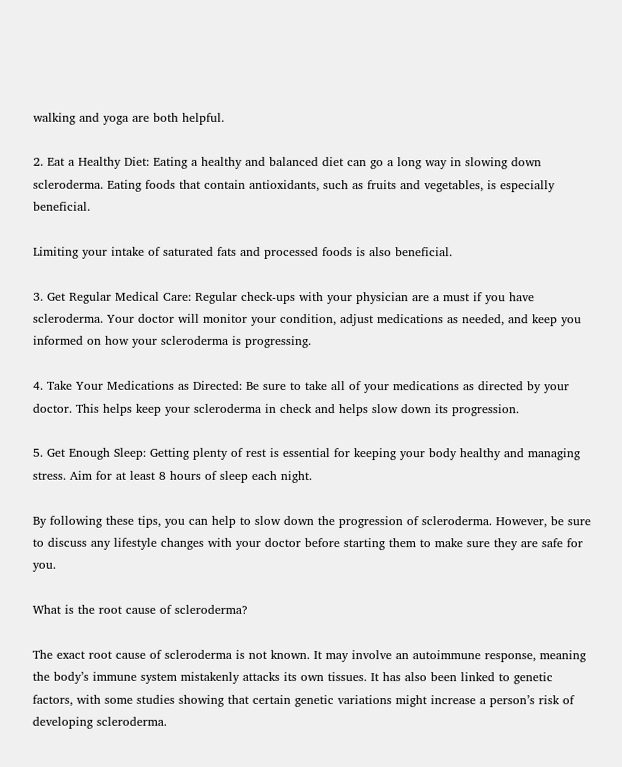walking and yoga are both helpful.

2. Eat a Healthy Diet: Eating a healthy and balanced diet can go a long way in slowing down scleroderma. Eating foods that contain antioxidants, such as fruits and vegetables, is especially beneficial.

Limiting your intake of saturated fats and processed foods is also beneficial.

3. Get Regular Medical Care: Regular check-ups with your physician are a must if you have scleroderma. Your doctor will monitor your condition, adjust medications as needed, and keep you informed on how your scleroderma is progressing.

4. Take Your Medications as Directed: Be sure to take all of your medications as directed by your doctor. This helps keep your scleroderma in check and helps slow down its progression.

5. Get Enough Sleep: Getting plenty of rest is essential for keeping your body healthy and managing stress. Aim for at least 8 hours of sleep each night.

By following these tips, you can help to slow down the progression of scleroderma. However, be sure to discuss any lifestyle changes with your doctor before starting them to make sure they are safe for you.

What is the root cause of scleroderma?

The exact root cause of scleroderma is not known. It may involve an autoimmune response, meaning the body’s immune system mistakenly attacks its own tissues. It has also been linked to genetic factors, with some studies showing that certain genetic variations might increase a person’s risk of developing scleroderma.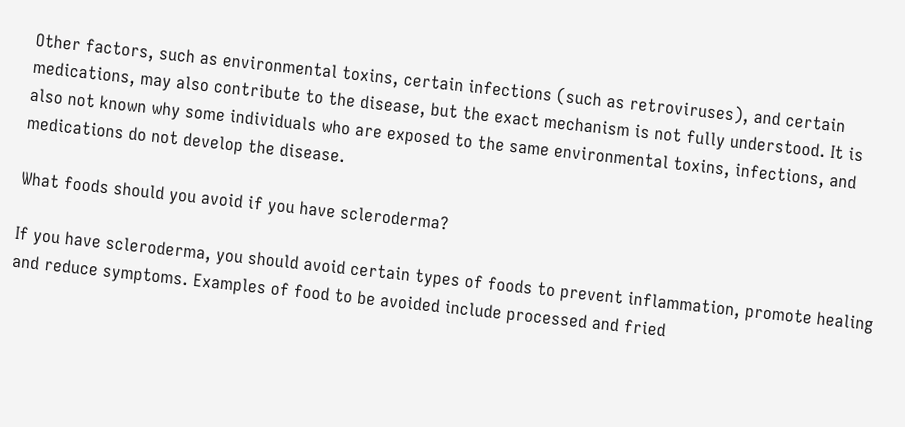Other factors, such as environmental toxins, certain infections (such as retroviruses), and certain medications, may also contribute to the disease, but the exact mechanism is not fully understood. It is also not known why some individuals who are exposed to the same environmental toxins, infections, and medications do not develop the disease.

What foods should you avoid if you have scleroderma?

If you have scleroderma, you should avoid certain types of foods to prevent inflammation, promote healing and reduce symptoms. Examples of food to be avoided include processed and fried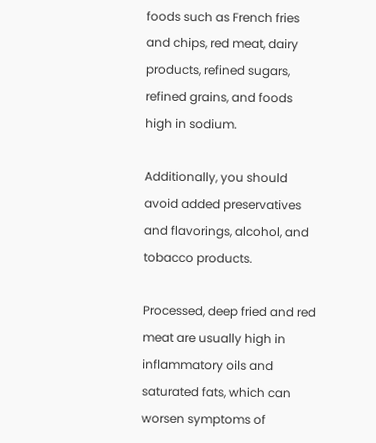foods such as French fries and chips, red meat, dairy products, refined sugars, refined grains, and foods high in sodium.

Additionally, you should avoid added preservatives and flavorings, alcohol, and tobacco products.

Processed, deep fried and red meat are usually high in inflammatory oils and saturated fats, which can worsen symptoms of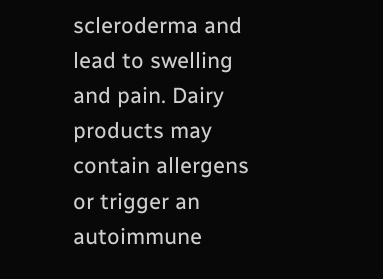scleroderma and lead to swelling and pain. Dairy products may contain allergens or trigger an autoimmune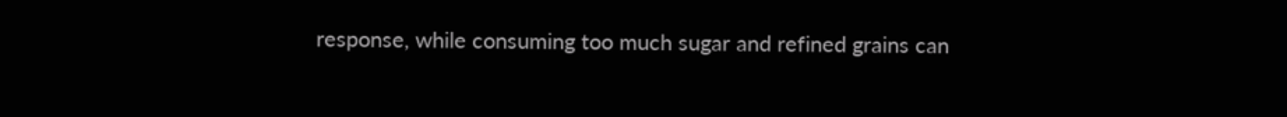response, while consuming too much sugar and refined grains can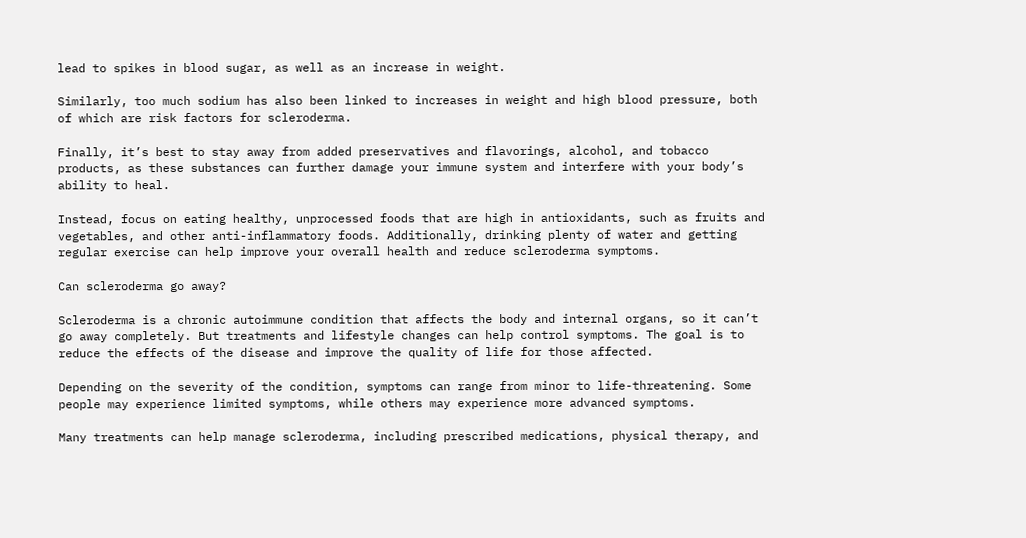lead to spikes in blood sugar, as well as an increase in weight.

Similarly, too much sodium has also been linked to increases in weight and high blood pressure, both of which are risk factors for scleroderma.

Finally, it’s best to stay away from added preservatives and flavorings, alcohol, and tobacco products, as these substances can further damage your immune system and interfere with your body’s ability to heal.

Instead, focus on eating healthy, unprocessed foods that are high in antioxidants, such as fruits and vegetables, and other anti-inflammatory foods. Additionally, drinking plenty of water and getting regular exercise can help improve your overall health and reduce scleroderma symptoms.

Can scleroderma go away?

Scleroderma is a chronic autoimmune condition that affects the body and internal organs, so it can’t go away completely. But treatments and lifestyle changes can help control symptoms. The goal is to reduce the effects of the disease and improve the quality of life for those affected.

Depending on the severity of the condition, symptoms can range from minor to life-threatening. Some people may experience limited symptoms, while others may experience more advanced symptoms.

Many treatments can help manage scleroderma, including prescribed medications, physical therapy, and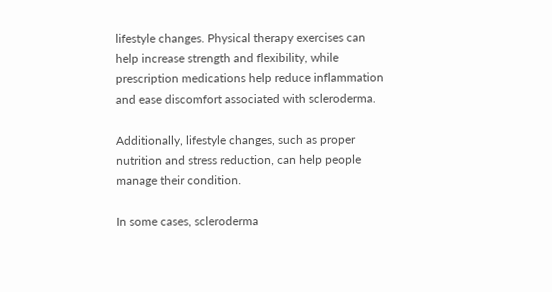lifestyle changes. Physical therapy exercises can help increase strength and flexibility, while prescription medications help reduce inflammation and ease discomfort associated with scleroderma.

Additionally, lifestyle changes, such as proper nutrition and stress reduction, can help people manage their condition.

In some cases, scleroderma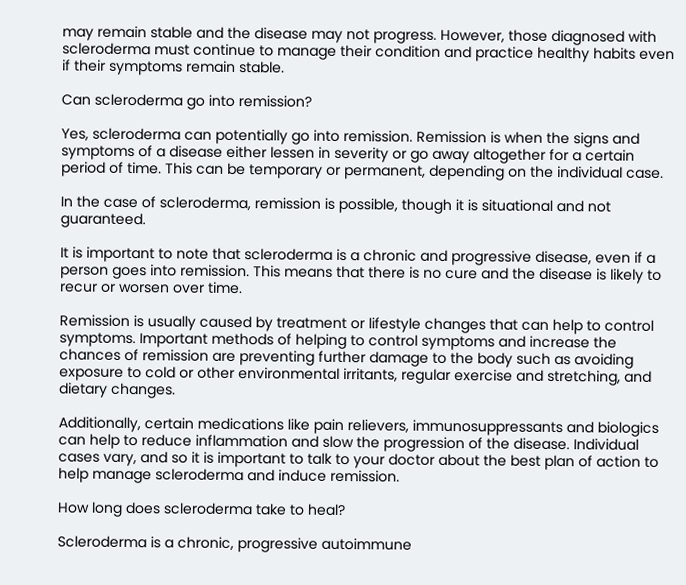may remain stable and the disease may not progress. However, those diagnosed with scleroderma must continue to manage their condition and practice healthy habits even if their symptoms remain stable.

Can scleroderma go into remission?

Yes, scleroderma can potentially go into remission. Remission is when the signs and symptoms of a disease either lessen in severity or go away altogether for a certain period of time. This can be temporary or permanent, depending on the individual case.

In the case of scleroderma, remission is possible, though it is situational and not guaranteed.

It is important to note that scleroderma is a chronic and progressive disease, even if a person goes into remission. This means that there is no cure and the disease is likely to recur or worsen over time.

Remission is usually caused by treatment or lifestyle changes that can help to control symptoms. Important methods of helping to control symptoms and increase the chances of remission are preventing further damage to the body such as avoiding exposure to cold or other environmental irritants, regular exercise and stretching, and dietary changes.

Additionally, certain medications like pain relievers, immunosuppressants and biologics can help to reduce inflammation and slow the progression of the disease. Individual cases vary, and so it is important to talk to your doctor about the best plan of action to help manage scleroderma and induce remission.

How long does scleroderma take to heal?

Scleroderma is a chronic, progressive autoimmune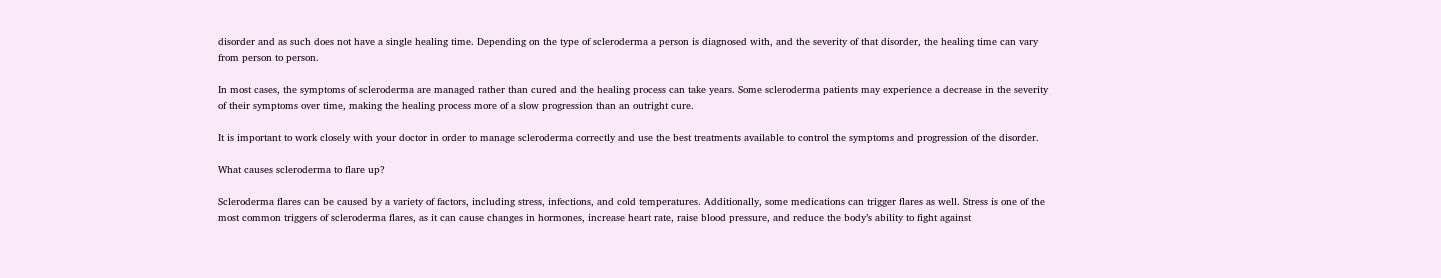disorder and as such does not have a single healing time. Depending on the type of scleroderma a person is diagnosed with, and the severity of that disorder, the healing time can vary from person to person.

In most cases, the symptoms of scleroderma are managed rather than cured and the healing process can take years. Some scleroderma patients may experience a decrease in the severity of their symptoms over time, making the healing process more of a slow progression than an outright cure.

It is important to work closely with your doctor in order to manage scleroderma correctly and use the best treatments available to control the symptoms and progression of the disorder.

What causes scleroderma to flare up?

Scleroderma flares can be caused by a variety of factors, including stress, infections, and cold temperatures. Additionally, some medications can trigger flares as well. Stress is one of the most common triggers of scleroderma flares, as it can cause changes in hormones, increase heart rate, raise blood pressure, and reduce the body’s ability to fight against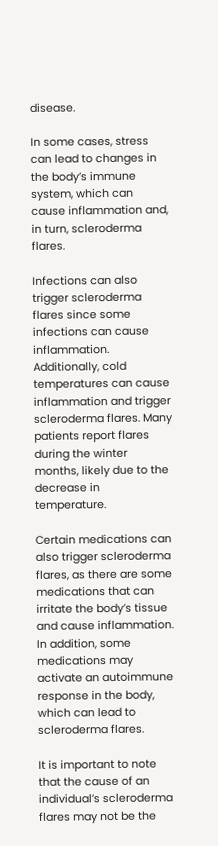disease.

In some cases, stress can lead to changes in the body’s immune system, which can cause inflammation and, in turn, scleroderma flares.

Infections can also trigger scleroderma flares since some infections can cause inflammation. Additionally, cold temperatures can cause inflammation and trigger scleroderma flares. Many patients report flares during the winter months, likely due to the decrease in temperature.

Certain medications can also trigger scleroderma flares, as there are some medications that can irritate the body’s tissue and cause inflammation. In addition, some medications may activate an autoimmune response in the body, which can lead to scleroderma flares.

It is important to note that the cause of an individual’s scleroderma flares may not be the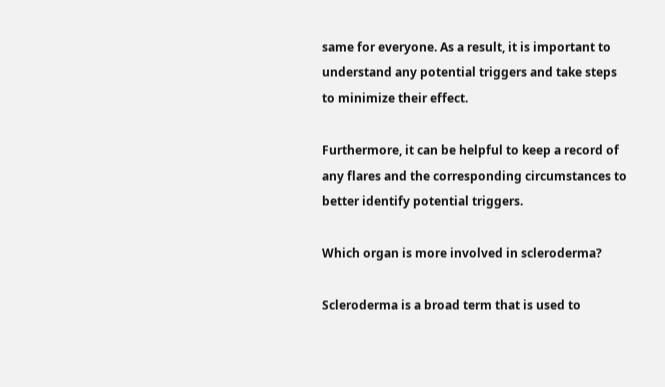same for everyone. As a result, it is important to understand any potential triggers and take steps to minimize their effect.

Furthermore, it can be helpful to keep a record of any flares and the corresponding circumstances to better identify potential triggers.

Which organ is more involved in scleroderma?

Scleroderma is a broad term that is used to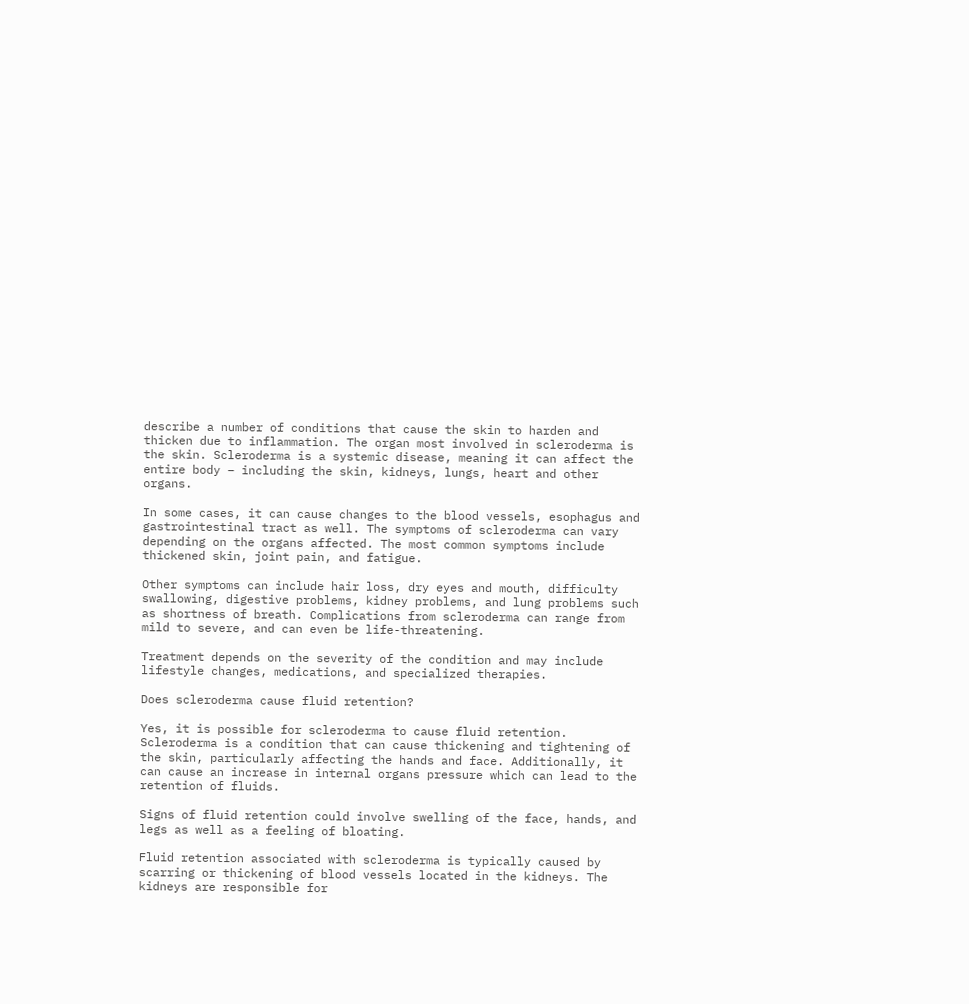describe a number of conditions that cause the skin to harden and thicken due to inflammation. The organ most involved in scleroderma is the skin. Scleroderma is a systemic disease, meaning it can affect the entire body – including the skin, kidneys, lungs, heart and other organs.

In some cases, it can cause changes to the blood vessels, esophagus and gastrointestinal tract as well. The symptoms of scleroderma can vary depending on the organs affected. The most common symptoms include thickened skin, joint pain, and fatigue.

Other symptoms can include hair loss, dry eyes and mouth, difficulty swallowing, digestive problems, kidney problems, and lung problems such as shortness of breath. Complications from scleroderma can range from mild to severe, and can even be life-threatening.

Treatment depends on the severity of the condition and may include lifestyle changes, medications, and specialized therapies.

Does scleroderma cause fluid retention?

Yes, it is possible for scleroderma to cause fluid retention. Scleroderma is a condition that can cause thickening and tightening of the skin, particularly affecting the hands and face. Additionally, it can cause an increase in internal organs pressure which can lead to the retention of fluids.

Signs of fluid retention could involve swelling of the face, hands, and legs as well as a feeling of bloating.

Fluid retention associated with scleroderma is typically caused by scarring or thickening of blood vessels located in the kidneys. The kidneys are responsible for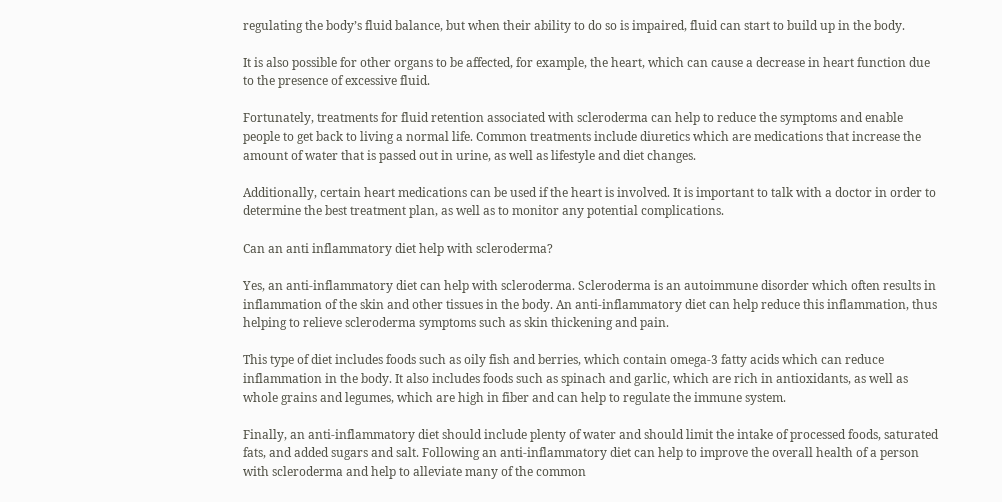regulating the body’s fluid balance, but when their ability to do so is impaired, fluid can start to build up in the body.

It is also possible for other organs to be affected, for example, the heart, which can cause a decrease in heart function due to the presence of excessive fluid.

Fortunately, treatments for fluid retention associated with scleroderma can help to reduce the symptoms and enable people to get back to living a normal life. Common treatments include diuretics which are medications that increase the amount of water that is passed out in urine, as well as lifestyle and diet changes.

Additionally, certain heart medications can be used if the heart is involved. It is important to talk with a doctor in order to determine the best treatment plan, as well as to monitor any potential complications.

Can an anti inflammatory diet help with scleroderma?

Yes, an anti-inflammatory diet can help with scleroderma. Scleroderma is an autoimmune disorder which often results in inflammation of the skin and other tissues in the body. An anti-inflammatory diet can help reduce this inflammation, thus helping to relieve scleroderma symptoms such as skin thickening and pain.

This type of diet includes foods such as oily fish and berries, which contain omega-3 fatty acids which can reduce inflammation in the body. It also includes foods such as spinach and garlic, which are rich in antioxidants, as well as whole grains and legumes, which are high in fiber and can help to regulate the immune system.

Finally, an anti-inflammatory diet should include plenty of water and should limit the intake of processed foods, saturated fats, and added sugars and salt. Following an anti-inflammatory diet can help to improve the overall health of a person with scleroderma and help to alleviate many of the common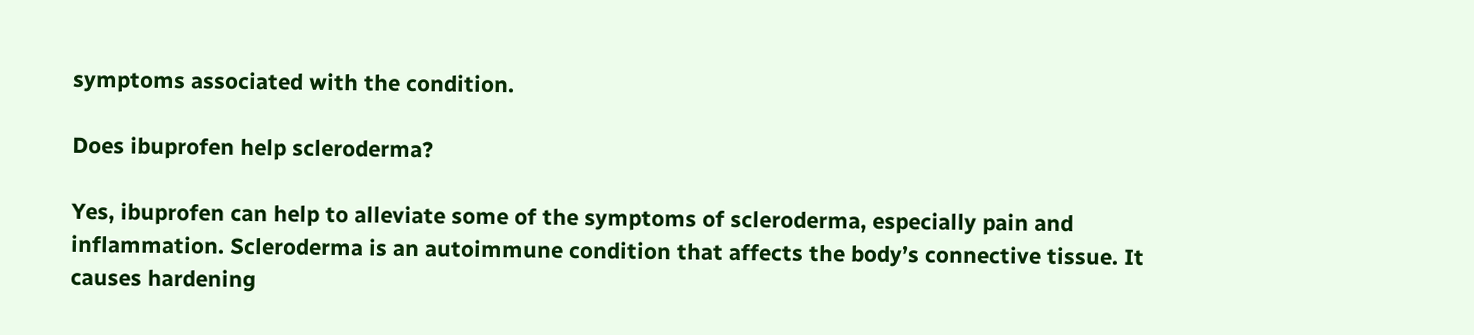symptoms associated with the condition.

Does ibuprofen help scleroderma?

Yes, ibuprofen can help to alleviate some of the symptoms of scleroderma, especially pain and inflammation. Scleroderma is an autoimmune condition that affects the body’s connective tissue. It causes hardening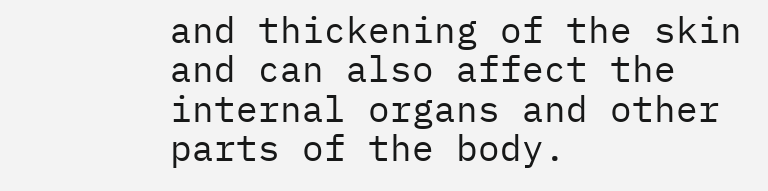and thickening of the skin and can also affect the internal organs and other parts of the body.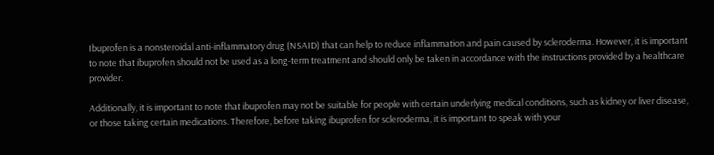Ibuprofen is a nonsteroidal anti-inflammatory drug (NSAID) that can help to reduce inflammation and pain caused by scleroderma. However, it is important to note that ibuprofen should not be used as a long-term treatment and should only be taken in accordance with the instructions provided by a healthcare provider.

Additionally, it is important to note that ibuprofen may not be suitable for people with certain underlying medical conditions, such as kidney or liver disease, or those taking certain medications. Therefore, before taking ibuprofen for scleroderma, it is important to speak with your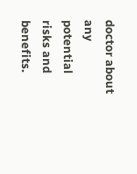doctor about any potential risks and benefits.